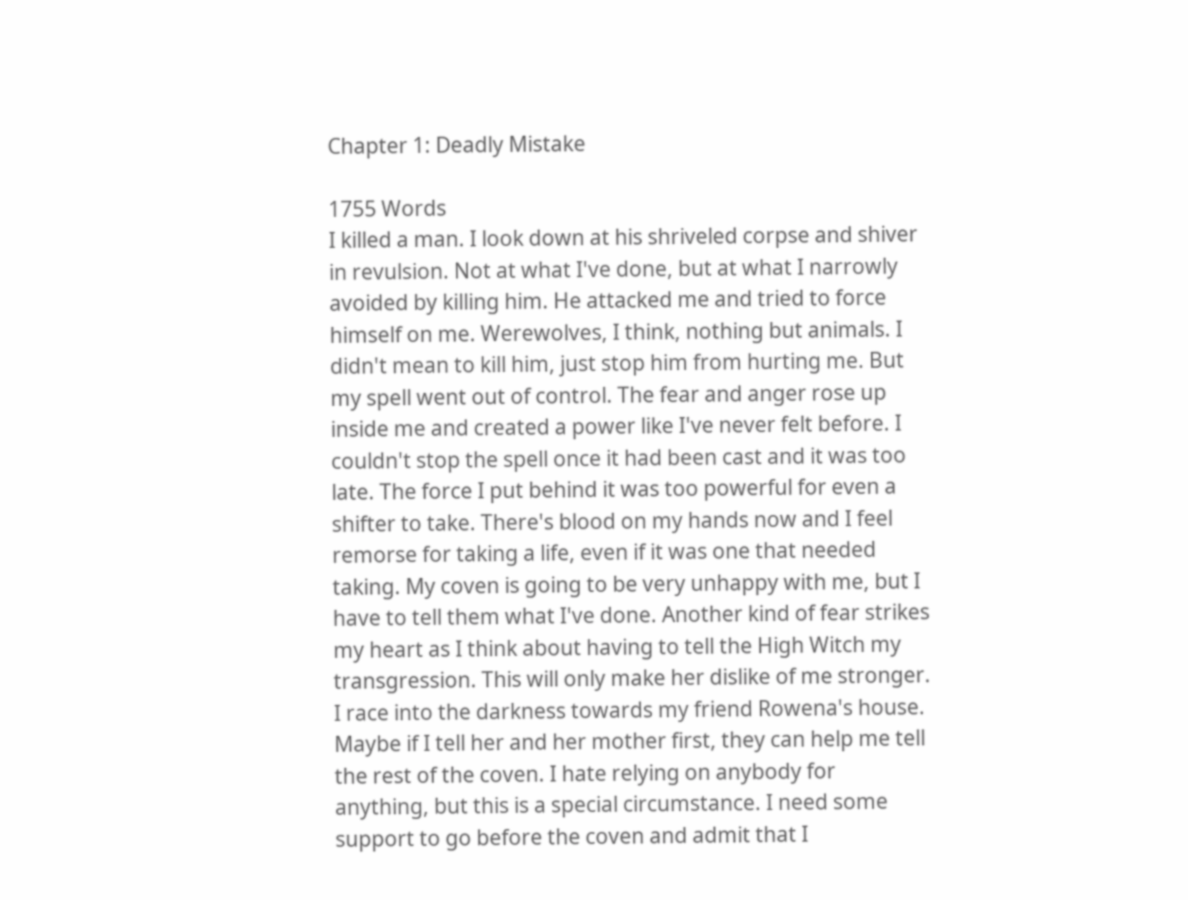Chapter 1: Deadly Mistake

1755 Words
I killed a man. I look down at his shriveled corpse and shiver in revulsion. Not at what I've done, but at what I narrowly avoided by killing him. He attacked me and tried to force himself on me. Werewolves, I think, nothing but animals. I didn't mean to kill him, just stop him from hurting me. But my spell went out of control. The fear and anger rose up inside me and created a power like I've never felt before. I couldn't stop the spell once it had been cast and it was too late. The force I put behind it was too powerful for even a shifter to take. There's blood on my hands now and I feel remorse for taking a life, even if it was one that needed taking. My coven is going to be very unhappy with me, but I have to tell them what I've done. Another kind of fear strikes my heart as I think about having to tell the High Witch my transgression. This will only make her dislike of me stronger. I race into the darkness towards my friend Rowena's house. Maybe if I tell her and her mother first, they can help me tell the rest of the coven. I hate relying on anybody for anything, but this is a special circumstance. I need some support to go before the coven and admit that I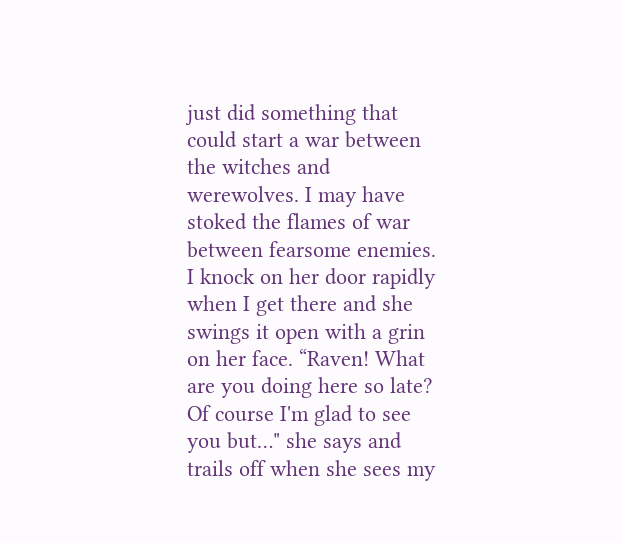just did something that could start a war between the witches and werewolves. I may have stoked the flames of war between fearsome enemies. I knock on her door rapidly when I get there and she swings it open with a grin on her face. “Raven! What are you doing here so late? Of course I'm glad to see you but…" she says and trails off when she sees my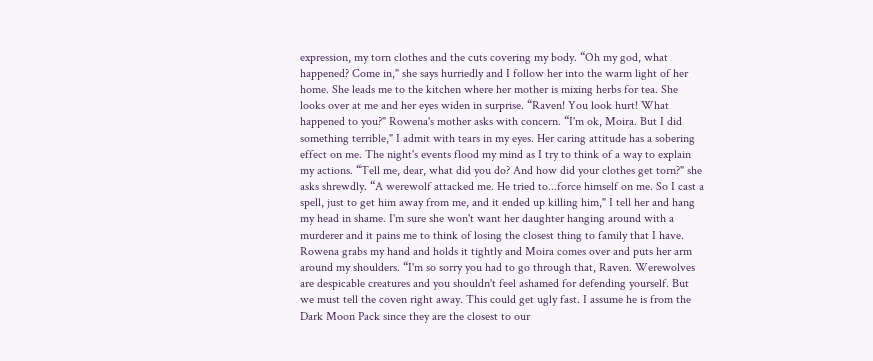expression, my torn clothes and the cuts covering my body. “Oh my god, what happened? Come in," she says hurriedly and I follow her into the warm light of her home. She leads me to the kitchen where her mother is mixing herbs for tea. She looks over at me and her eyes widen in surprise. “Raven! You look hurt! What happened to you?" Rowena's mother asks with concern. “I'm ok, Moira. But I did something terrible," I admit with tears in my eyes. Her caring attitude has a sobering effect on me. The night's events flood my mind as I try to think of a way to explain my actions. “Tell me, dear, what did you do? And how did your clothes get torn?" she asks shrewdly. “A werewolf attacked me. He tried to...force himself on me. So I cast a spell, just to get him away from me, and it ended up killing him," I tell her and hang my head in shame. I'm sure she won't want her daughter hanging around with a murderer and it pains me to think of losing the closest thing to family that I have. Rowena grabs my hand and holds it tightly and Moira comes over and puts her arm around my shoulders. “I'm so sorry you had to go through that, Raven. Werewolves are despicable creatures and you shouldn't feel ashamed for defending yourself. But we must tell the coven right away. This could get ugly fast. I assume he is from the Dark Moon Pack since they are the closest to our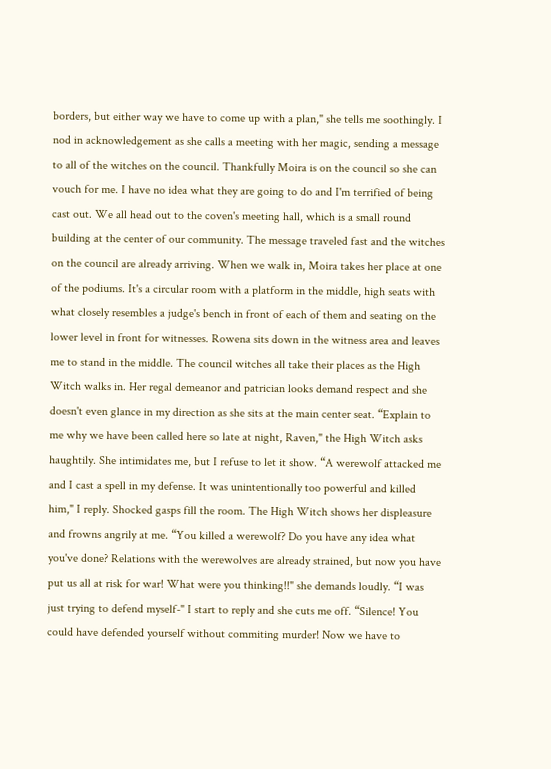borders, but either way we have to come up with a plan," she tells me soothingly. I nod in acknowledgement as she calls a meeting with her magic, sending a message to all of the witches on the council. Thankfully Moira is on the council so she can vouch for me. I have no idea what they are going to do and I'm terrified of being cast out. We all head out to the coven's meeting hall, which is a small round building at the center of our community. The message traveled fast and the witches on the council are already arriving. When we walk in, Moira takes her place at one of the podiums. It's a circular room with a platform in the middle, high seats with what closely resembles a judge's bench in front of each of them and seating on the lower level in front for witnesses. Rowena sits down in the witness area and leaves me to stand in the middle. The council witches all take their places as the High Witch walks in. Her regal demeanor and patrician looks demand respect and she doesn't even glance in my direction as she sits at the main center seat. “Explain to me why we have been called here so late at night, Raven," the High Witch asks haughtily. She intimidates me, but I refuse to let it show. “A werewolf attacked me and I cast a spell in my defense. It was unintentionally too powerful and killed him," I reply. Shocked gasps fill the room. The High Witch shows her displeasure and frowns angrily at me. “You killed a werewolf? Do you have any idea what you've done? Relations with the werewolves are already strained, but now you have put us all at risk for war! What were you thinking!!" she demands loudly. “I was just trying to defend myself-" I start to reply and she cuts me off. “Silence! You could have defended yourself without commiting murder! Now we have to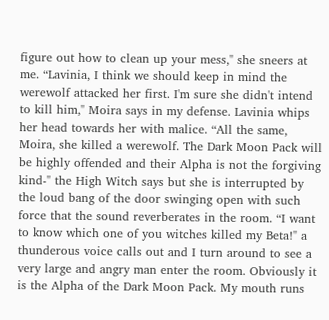figure out how to clean up your mess," she sneers at me. “Lavinia, I think we should keep in mind the werewolf attacked her first. I'm sure she didn't intend to kill him," Moira says in my defense. Lavinia whips her head towards her with malice. “All the same, Moira, she killed a werewolf. The Dark Moon Pack will be highly offended and their Alpha is not the forgiving kind-" the High Witch says but she is interrupted by the loud bang of the door swinging open with such force that the sound reverberates in the room. “I want to know which one of you witches killed my Beta!" a thunderous voice calls out and I turn around to see a very large and angry man enter the room. Obviously it is the Alpha of the Dark Moon Pack. My mouth runs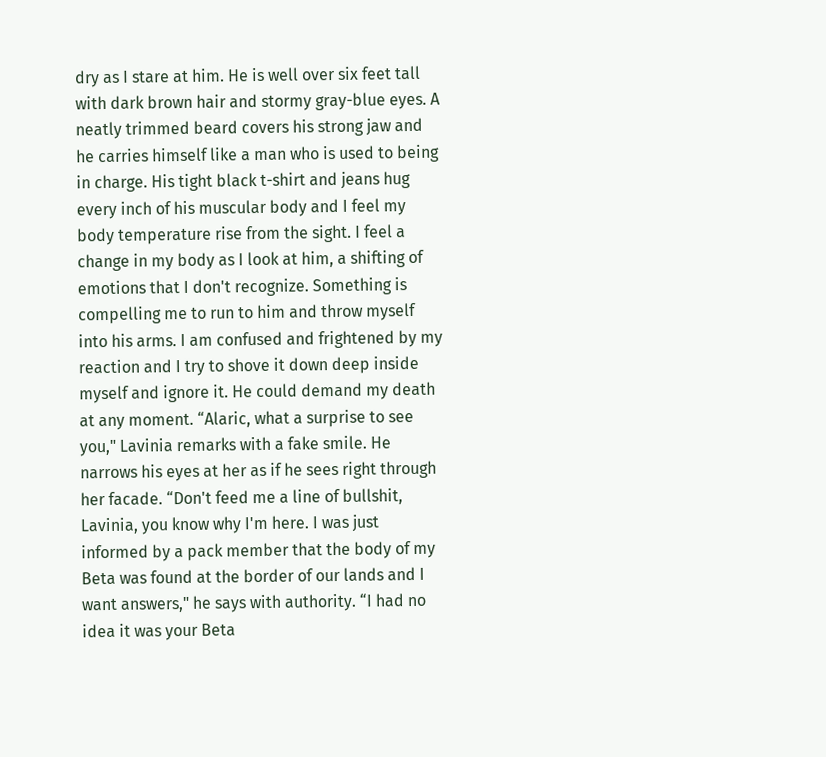dry as I stare at him. He is well over six feet tall with dark brown hair and stormy gray-blue eyes. A neatly trimmed beard covers his strong jaw and he carries himself like a man who is used to being in charge. His tight black t-shirt and jeans hug every inch of his muscular body and I feel my body temperature rise from the sight. I feel a change in my body as I look at him, a shifting of emotions that I don't recognize. Something is compelling me to run to him and throw myself into his arms. I am confused and frightened by my reaction and I try to shove it down deep inside myself and ignore it. He could demand my death at any moment. “Alaric, what a surprise to see you," Lavinia remarks with a fake smile. He narrows his eyes at her as if he sees right through her facade. “Don't feed me a line of bullshit, Lavinia, you know why I'm here. I was just informed by a pack member that the body of my Beta was found at the border of our lands and I want answers," he says with authority. “I had no idea it was your Beta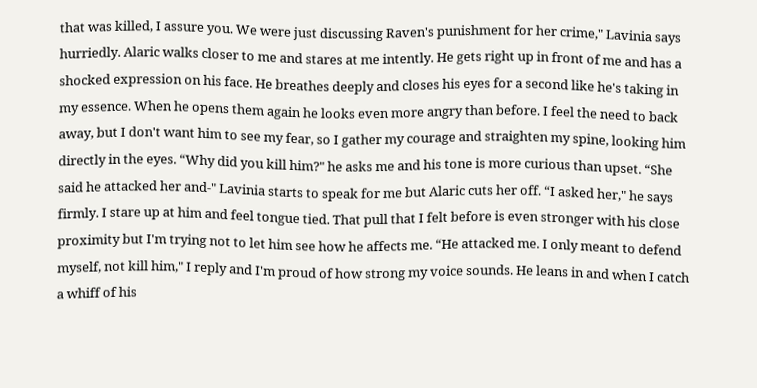that was killed, I assure you. We were just discussing Raven's punishment for her crime," Lavinia says hurriedly. Alaric walks closer to me and stares at me intently. He gets right up in front of me and has a shocked expression on his face. He breathes deeply and closes his eyes for a second like he's taking in my essence. When he opens them again he looks even more angry than before. I feel the need to back away, but I don't want him to see my fear, so I gather my courage and straighten my spine, looking him directly in the eyes. “Why did you kill him?" he asks me and his tone is more curious than upset. “She said he attacked her and-" Lavinia starts to speak for me but Alaric cuts her off. “I asked her," he says firmly. I stare up at him and feel tongue tied. That pull that I felt before is even stronger with his close proximity but I'm trying not to let him see how he affects me. “He attacked me. I only meant to defend myself, not kill him," I reply and I'm proud of how strong my voice sounds. He leans in and when I catch a whiff of his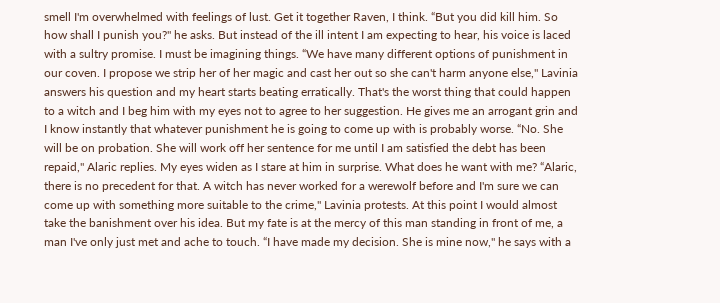smell I'm overwhelmed with feelings of lust. Get it together Raven, I think. “But you did kill him. So how shall I punish you?" he asks. But instead of the ill intent I am expecting to hear, his voice is laced with a sultry promise. I must be imagining things. “We have many different options of punishment in our coven. I propose we strip her of her magic and cast her out so she can't harm anyone else," Lavinia answers his question and my heart starts beating erratically. That's the worst thing that could happen to a witch and I beg him with my eyes not to agree to her suggestion. He gives me an arrogant grin and I know instantly that whatever punishment he is going to come up with is probably worse. “No. She will be on probation. She will work off her sentence for me until I am satisfied the debt has been repaid," Alaric replies. My eyes widen as I stare at him in surprise. What does he want with me? “Alaric, there is no precedent for that. A witch has never worked for a werewolf before and I'm sure we can come up with something more suitable to the crime," Lavinia protests. At this point I would almost take the banishment over his idea. But my fate is at the mercy of this man standing in front of me, a man I've only just met and ache to touch. “I have made my decision. She is mine now," he says with a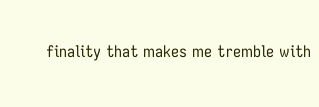finality that makes me tremble with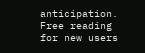anticipation.
Free reading for new users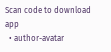Scan code to download app
  • author-avatar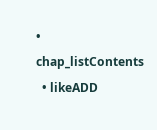• chap_listContents
  • likeADD